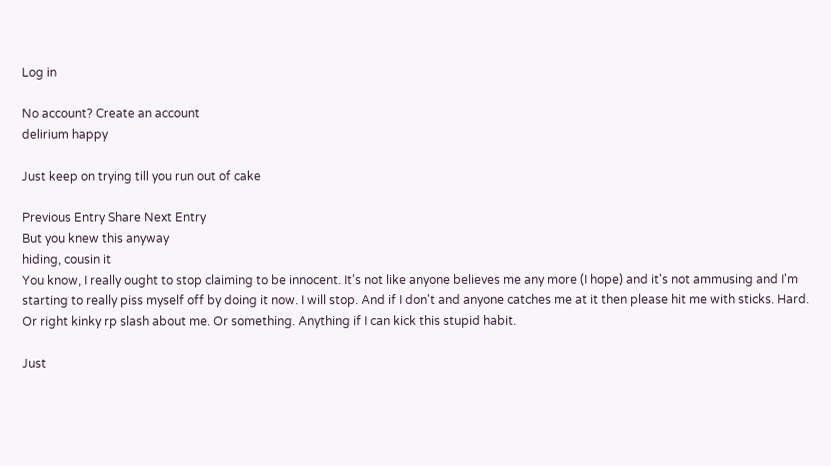Log in

No account? Create an account
delirium happy

Just keep on trying till you run out of cake

Previous Entry Share Next Entry
But you knew this anyway
hiding, cousin it
You know, I really ought to stop claiming to be innocent. It's not like anyone believes me any more (I hope) and it's not ammusing and I'm starting to really piss myself off by doing it now. I will stop. And if I don't and anyone catches me at it then please hit me with sticks. Hard. Or right kinky rp slash about me. Or something. Anything if I can kick this stupid habit.

Just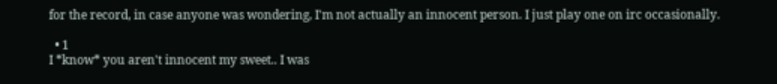for the record, in case anyone was wondering, I'm not actually an innocent person. I just play one on irc occasionally.

  • 1
I *know* you aren't innocent my sweet.. I was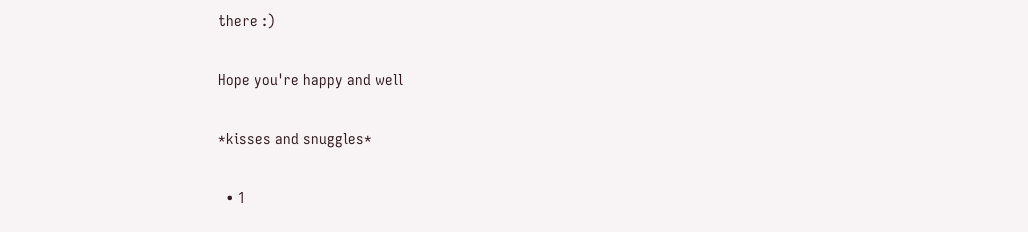there :)

Hope you're happy and well

*kisses and snuggles*

  • 1